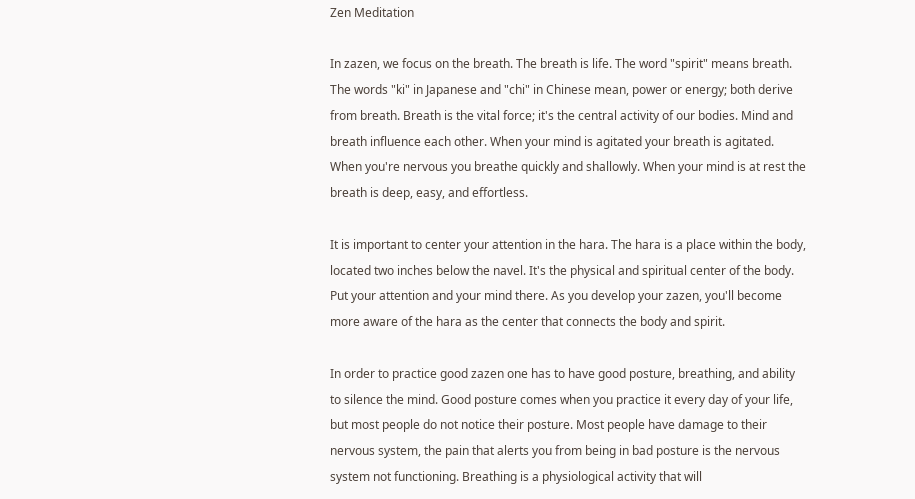Zen Meditation

In zazen, we focus on the breath. The breath is life. The word "spirit" means breath. The words "ki" in Japanese and "chi" in Chinese mean, power or energy; both derive from breath. Breath is the vital force; it's the central activity of our bodies. Mind and breath influence each other. When your mind is agitated your breath is agitated.  When you're nervous you breathe quickly and shallowly. When your mind is at rest the breath is deep, easy, and effortless.

It is important to center your attention in the hara. The hara is a place within the body, located two inches below the navel. It's the physical and spiritual center of the body. Put your attention and your mind there. As you develop your zazen, you'll become more aware of the hara as the center that connects the body and spirit.

In order to practice good zazen one has to have good posture, breathing, and ability to silence the mind. Good posture comes when you practice it every day of your life, but most people do not notice their posture. Most people have damage to their nervous system, the pain that alerts you from being in bad posture is the nervous system not functioning. Breathing is a physiological activity that will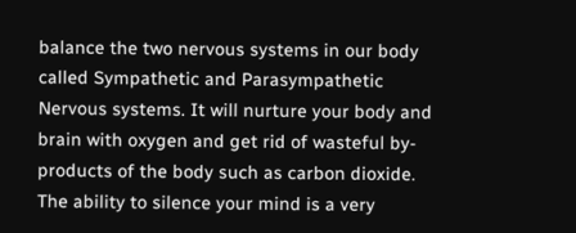balance the two nervous systems in our body called Sympathetic and Parasympathetic Nervous systems. It will nurture your body and brain with oxygen and get rid of wasteful by-products of the body such as carbon dioxide. The ability to silence your mind is a very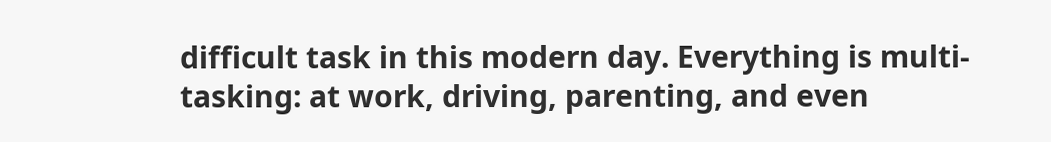difficult task in this modern day. Everything is multi-tasking: at work, driving, parenting, and even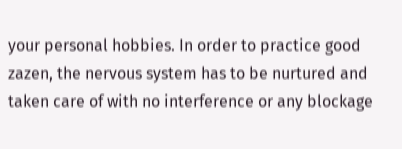your personal hobbies. In order to practice good zazen, the nervous system has to be nurtured and taken care of with no interference or any blockage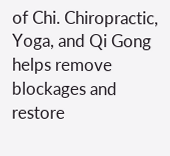of Chi. Chiropractic, Yoga, and Qi Gong helps remove blockages and restore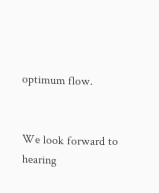optimum flow.


We look forward to hearing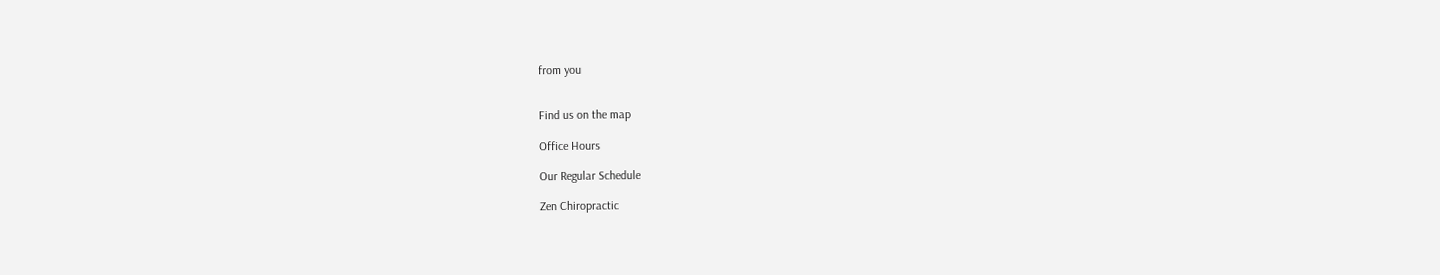from you


Find us on the map

Office Hours

Our Regular Schedule

Zen Chiropractic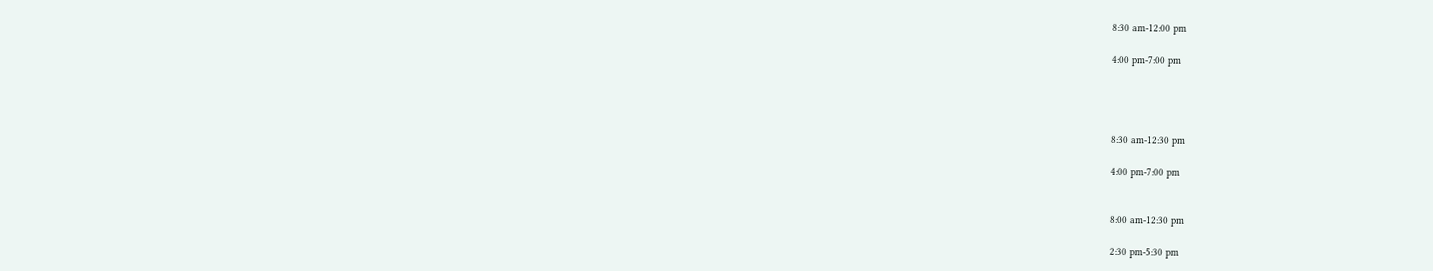8:30 am-12:00 pm

4:00 pm-7:00 pm




8:30 am-12:30 pm

4:00 pm-7:00 pm


8:00 am-12:30 pm

2:30 pm-5:30 pm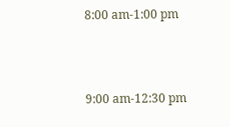8:00 am-1:00 pm



9:00 am-12:30 pm